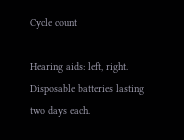Cycle count

Hearing aids: left, right. Disposable batteries lasting two days each.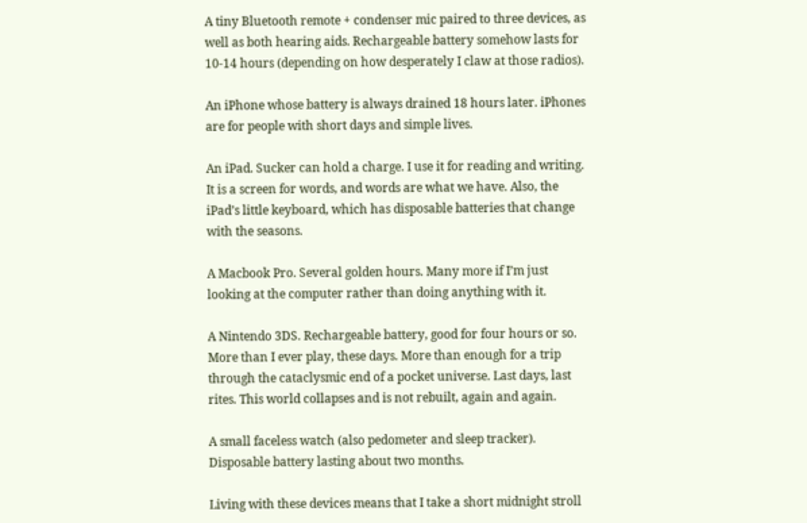A tiny Bluetooth remote + condenser mic paired to three devices, as well as both hearing aids. Rechargeable battery somehow lasts for 10-14 hours (depending on how desperately I claw at those radios).

An iPhone whose battery is always drained 18 hours later. iPhones are for people with short days and simple lives.

An iPad. Sucker can hold a charge. I use it for reading and writing. It is a screen for words, and words are what we have. Also, the iPad’s little keyboard, which has disposable batteries that change with the seasons.

A Macbook Pro. Several golden hours. Many more if I’m just looking at the computer rather than doing anything with it.

A Nintendo 3DS. Rechargeable battery, good for four hours or so. More than I ever play, these days. More than enough for a trip through the cataclysmic end of a pocket universe. Last days, last rites. This world collapses and is not rebuilt, again and again.

A small faceless watch (also pedometer and sleep tracker). Disposable battery lasting about two months.

Living with these devices means that I take a short midnight stroll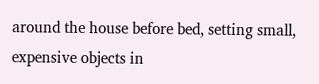around the house before bed, setting small, expensive objects in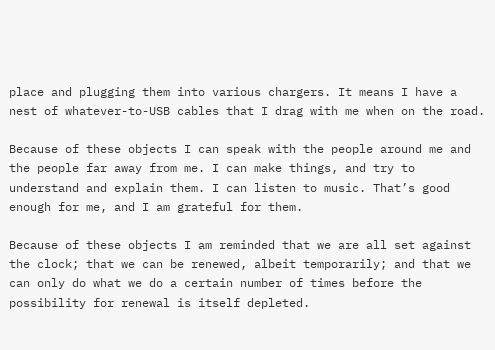place and plugging them into various chargers. It means I have a nest of whatever-to-USB cables that I drag with me when on the road.

Because of these objects I can speak with the people around me and the people far away from me. I can make things, and try to understand and explain them. I can listen to music. That’s good enough for me, and I am grateful for them.

Because of these objects I am reminded that we are all set against the clock; that we can be renewed, albeit temporarily; and that we can only do what we do a certain number of times before the possibility for renewal is itself depleted.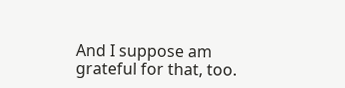And I suppose am grateful for that, too.